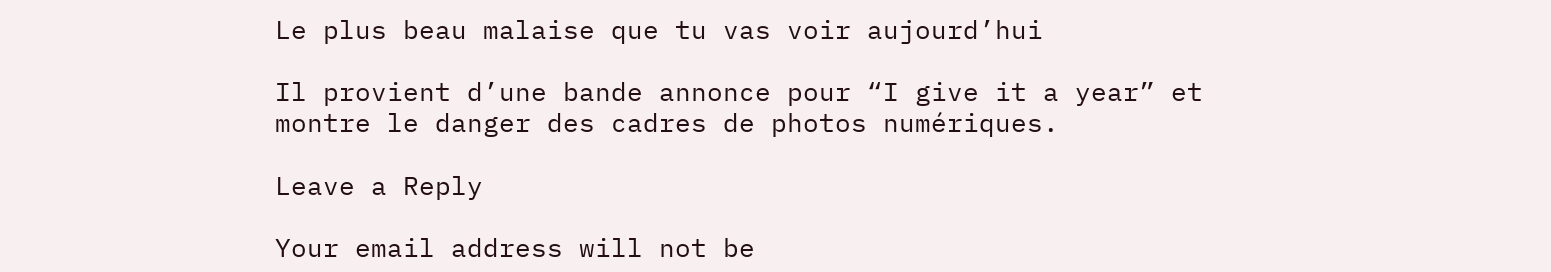Le plus beau malaise que tu vas voir aujourd’hui

Il provient d’une bande annonce pour “I give it a year” et montre le danger des cadres de photos numériques.

Leave a Reply

Your email address will not be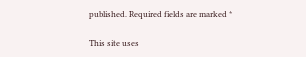published. Required fields are marked *

This site uses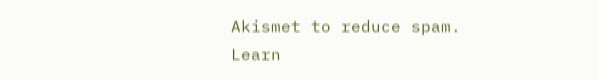Akismet to reduce spam. Learn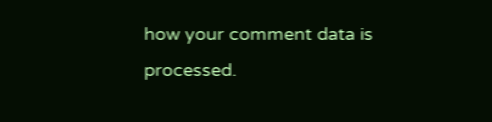how your comment data is processed.